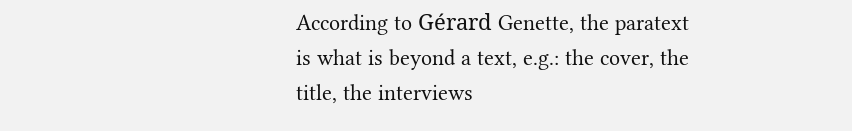According to Gérard Genette, the paratext is what is beyond a text, e.g.: the cover, the title, the interviews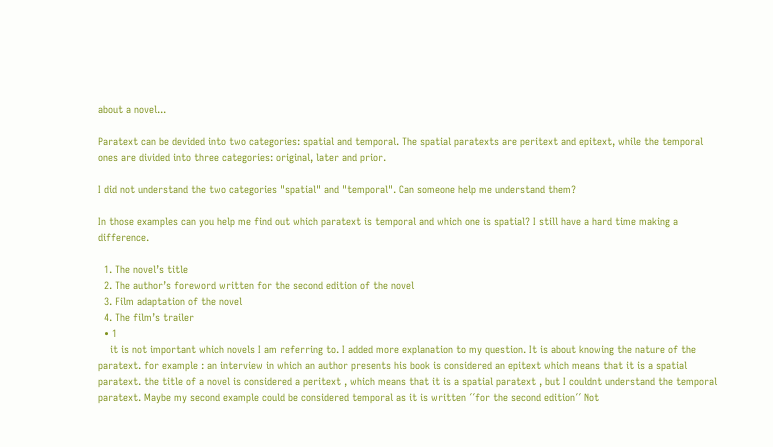about a novel...

Paratext can be devided into two categories: spatial and temporal. The spatial paratexts are peritext and epitext, while the temporal ones are divided into three categories: original, later and prior.

I did not understand the two categories "spatial" and "temporal". Can someone help me understand them?

In those examples can you help me find out which paratext is temporal and which one is spatial? I still have a hard time making a difference.

  1. The novel’s title
  2. The author’s foreword written for the second edition of the novel
  3. Film adaptation of the novel
  4. The film’s trailer
  • 1
    it is not important which novels I am referring to. I added more explanation to my question. It is about knowing the nature of the paratext. for example : an interview in which an author presents his book is considered an epitext which means that it is a spatial paratext. the title of a novel is considered a peritext , which means that it is a spatial paratext , but I couldnt understand the temporal paratext. Maybe my second example could be considered temporal as it is written ´´for the second edition´´ Not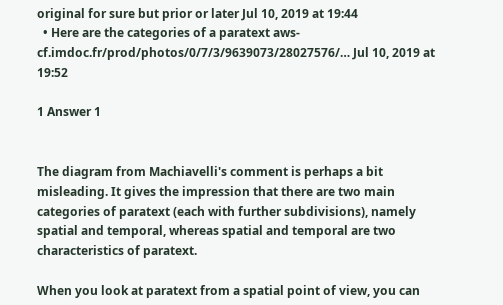original for sure but prior or later Jul 10, 2019 at 19:44
  • Here are the categories of a paratext aws-cf.imdoc.fr/prod/photos/0/7/3/9639073/28027576/… Jul 10, 2019 at 19:52

1 Answer 1


The diagram from Machiavelli's comment is perhaps a bit misleading. It gives the impression that there are two main categories of paratext (each with further subdivisions), namely spatial and temporal, whereas spatial and temporal are two characteristics of paratext.

When you look at paratext from a spatial point of view, you can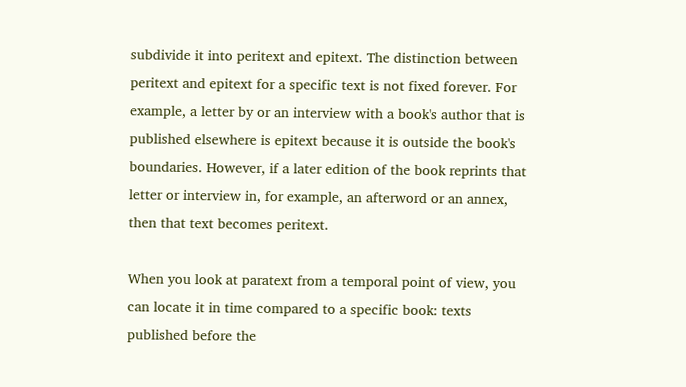subdivide it into peritext and epitext. The distinction between peritext and epitext for a specific text is not fixed forever. For example, a letter by or an interview with a book's author that is published elsewhere is epitext because it is outside the book's boundaries. However, if a later edition of the book reprints that letter or interview in, for example, an afterword or an annex, then that text becomes peritext.

When you look at paratext from a temporal point of view, you can locate it in time compared to a specific book: texts published before the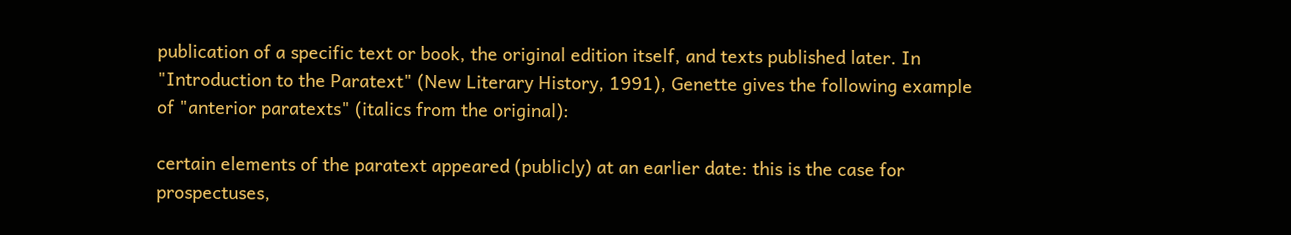publication of a specific text or book, the original edition itself, and texts published later. In "Introduction to the Paratext" (New Literary History, 1991), Genette gives the following example of "anterior paratexts" (italics from the original):

certain elements of the paratext appeared (publicly) at an earlier date: this is the case for prospectuses,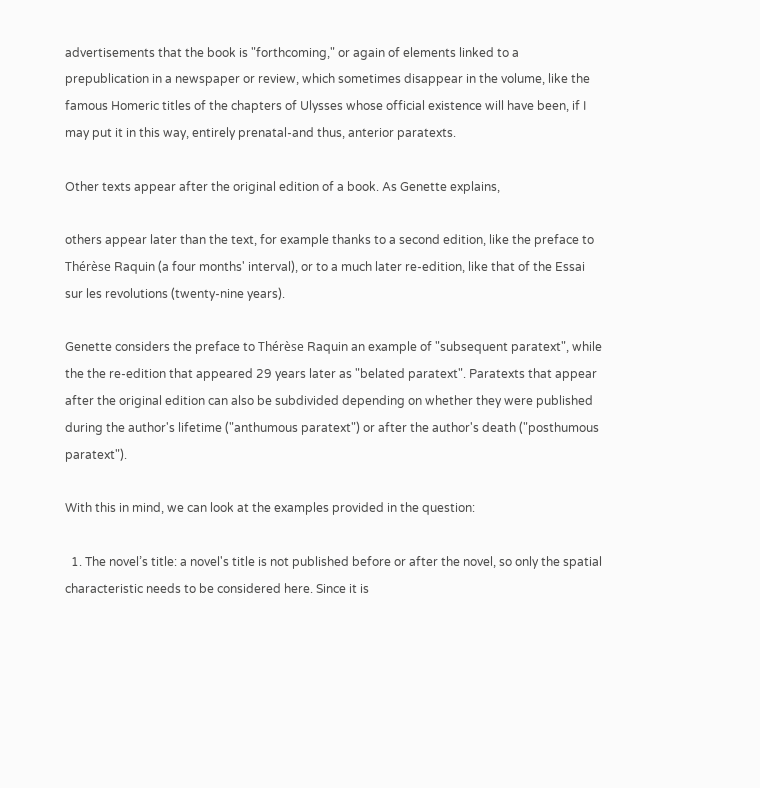advertisements that the book is "forthcoming," or again of elements linked to a prepublication in a newspaper or review, which sometimes disappear in the volume, like the famous Homeric titles of the chapters of Ulysses whose official existence will have been, if I may put it in this way, entirely prenatal-and thus, anterior paratexts.

Other texts appear after the original edition of a book. As Genette explains,

others appear later than the text, for example thanks to a second edition, like the preface to Thérèse Raquin (a four months' interval), or to a much later re-edition, like that of the Essai sur les revolutions (twenty-nine years).

Genette considers the preface to Thérèse Raquin an example of "subsequent paratext", while the the re-edition that appeared 29 years later as "belated paratext". Paratexts that appear after the original edition can also be subdivided depending on whether they were published during the author's lifetime ("anthumous paratext") or after the author's death ("posthumous paratext").

With this in mind, we can look at the examples provided in the question:

  1. The novel’s title: a novel's title is not published before or after the novel, so only the spatial characteristic needs to be considered here. Since it is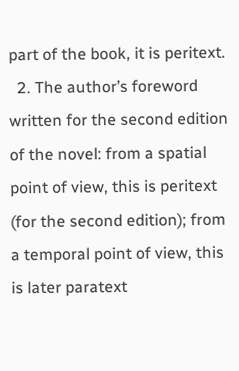part of the book, it is peritext.
  2. The author’s foreword written for the second edition of the novel: from a spatial point of view, this is peritext (for the second edition); from a temporal point of view, this is later paratext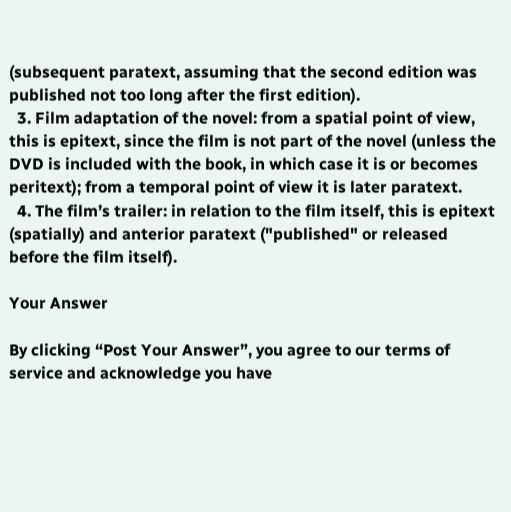(subsequent paratext, assuming that the second edition was published not too long after the first edition).
  3. Film adaptation of the novel: from a spatial point of view, this is epitext, since the film is not part of the novel (unless the DVD is included with the book, in which case it is or becomes peritext); from a temporal point of view it is later paratext.
  4. The film’s trailer: in relation to the film itself, this is epitext (spatially) and anterior paratext ("published" or released before the film itself).

Your Answer

By clicking “Post Your Answer”, you agree to our terms of service and acknowledge you have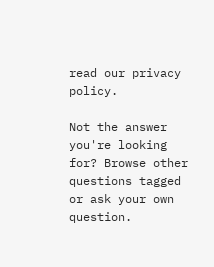read our privacy policy.

Not the answer you're looking for? Browse other questions tagged or ask your own question.